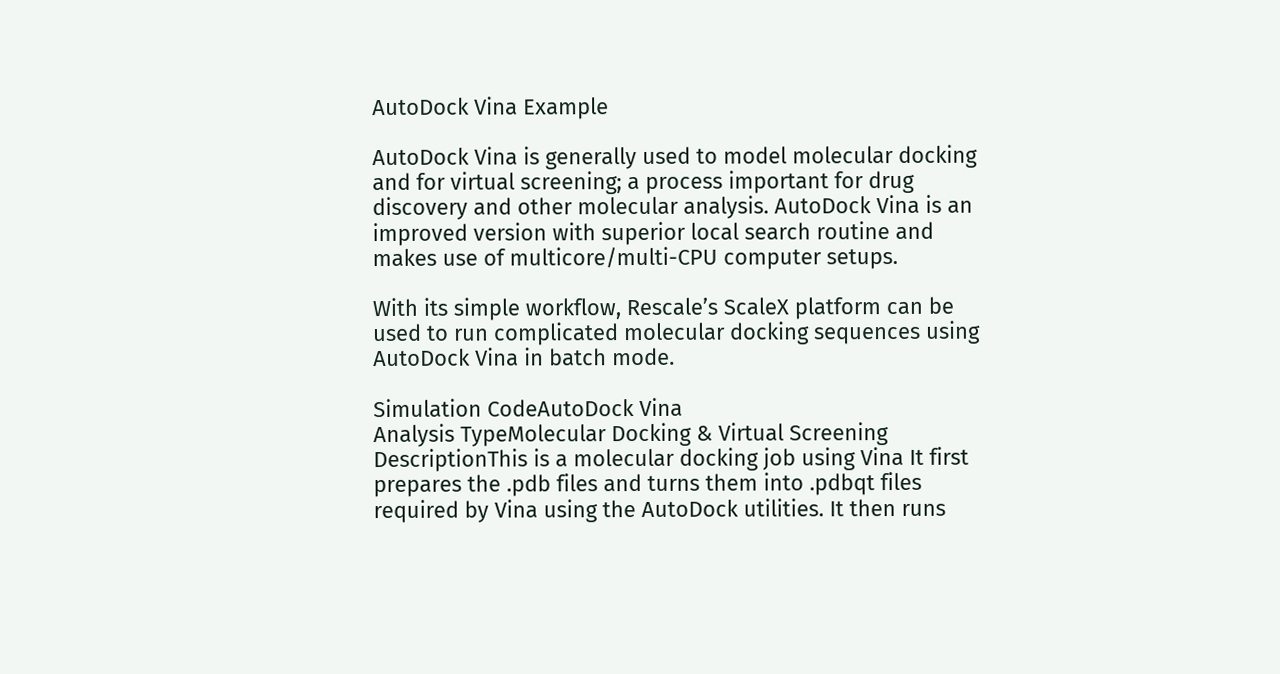AutoDock Vina Example

AutoDock Vina is generally used to model molecular docking and for virtual screening; a process important for drug discovery and other molecular analysis. AutoDock Vina is an improved version with superior local search routine and makes use of multicore/multi-CPU computer setups.

With its simple workflow, Rescale’s ScaleX platform can be used to run complicated molecular docking sequences using AutoDock Vina in batch mode.

Simulation CodeAutoDock Vina
Analysis TypeMolecular Docking & Virtual Screening
DescriptionThis is a molecular docking job using Vina It first prepares the .pdb files and turns them into .pdbqt files required by Vina using the AutoDock utilities. It then runs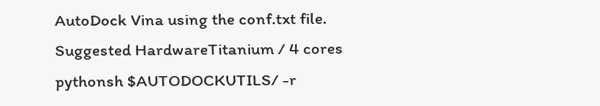AutoDock Vina using the conf.txt file.
Suggested HardwareTitanium / 4 cores
pythonsh $AUTODOCKUTILS/ -r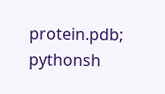protein.pdb;
pythonsh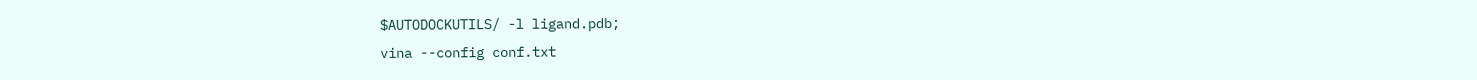$AUTODOCKUTILS/ -l ligand.pdb;
vina --config conf.txt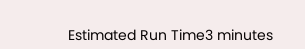Estimated Run Time3 minutes